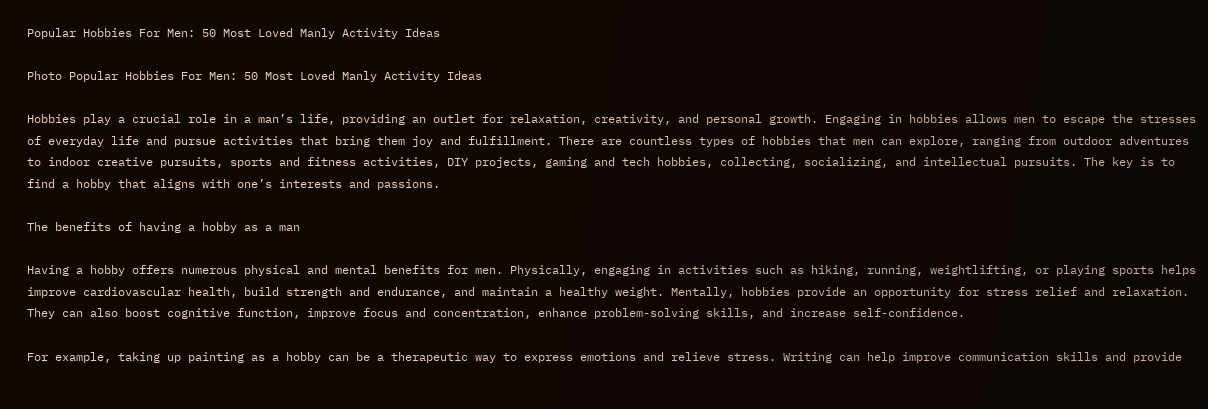Popular Hobbies For Men: 50 Most Loved Manly Activity Ideas

Photo Popular Hobbies For Men: 50 Most Loved Manly Activity Ideas

Hobbies play a crucial role in a man’s life, providing an outlet for relaxation, creativity, and personal growth. Engaging in hobbies allows men to escape the stresses of everyday life and pursue activities that bring them joy and fulfillment. There are countless types of hobbies that men can explore, ranging from outdoor adventures to indoor creative pursuits, sports and fitness activities, DIY projects, gaming and tech hobbies, collecting, socializing, and intellectual pursuits. The key is to find a hobby that aligns with one’s interests and passions.

The benefits of having a hobby as a man

Having a hobby offers numerous physical and mental benefits for men. Physically, engaging in activities such as hiking, running, weightlifting, or playing sports helps improve cardiovascular health, build strength and endurance, and maintain a healthy weight. Mentally, hobbies provide an opportunity for stress relief and relaxation. They can also boost cognitive function, improve focus and concentration, enhance problem-solving skills, and increase self-confidence.

For example, taking up painting as a hobby can be a therapeutic way to express emotions and relieve stress. Writing can help improve communication skills and provide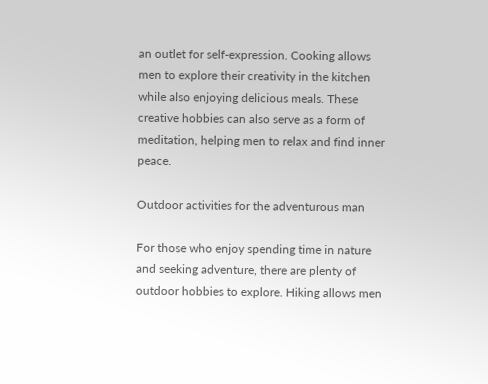an outlet for self-expression. Cooking allows men to explore their creativity in the kitchen while also enjoying delicious meals. These creative hobbies can also serve as a form of meditation, helping men to relax and find inner peace.

Outdoor activities for the adventurous man

For those who enjoy spending time in nature and seeking adventure, there are plenty of outdoor hobbies to explore. Hiking allows men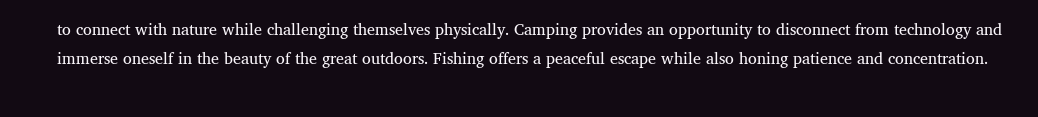to connect with nature while challenging themselves physically. Camping provides an opportunity to disconnect from technology and immerse oneself in the beauty of the great outdoors. Fishing offers a peaceful escape while also honing patience and concentration.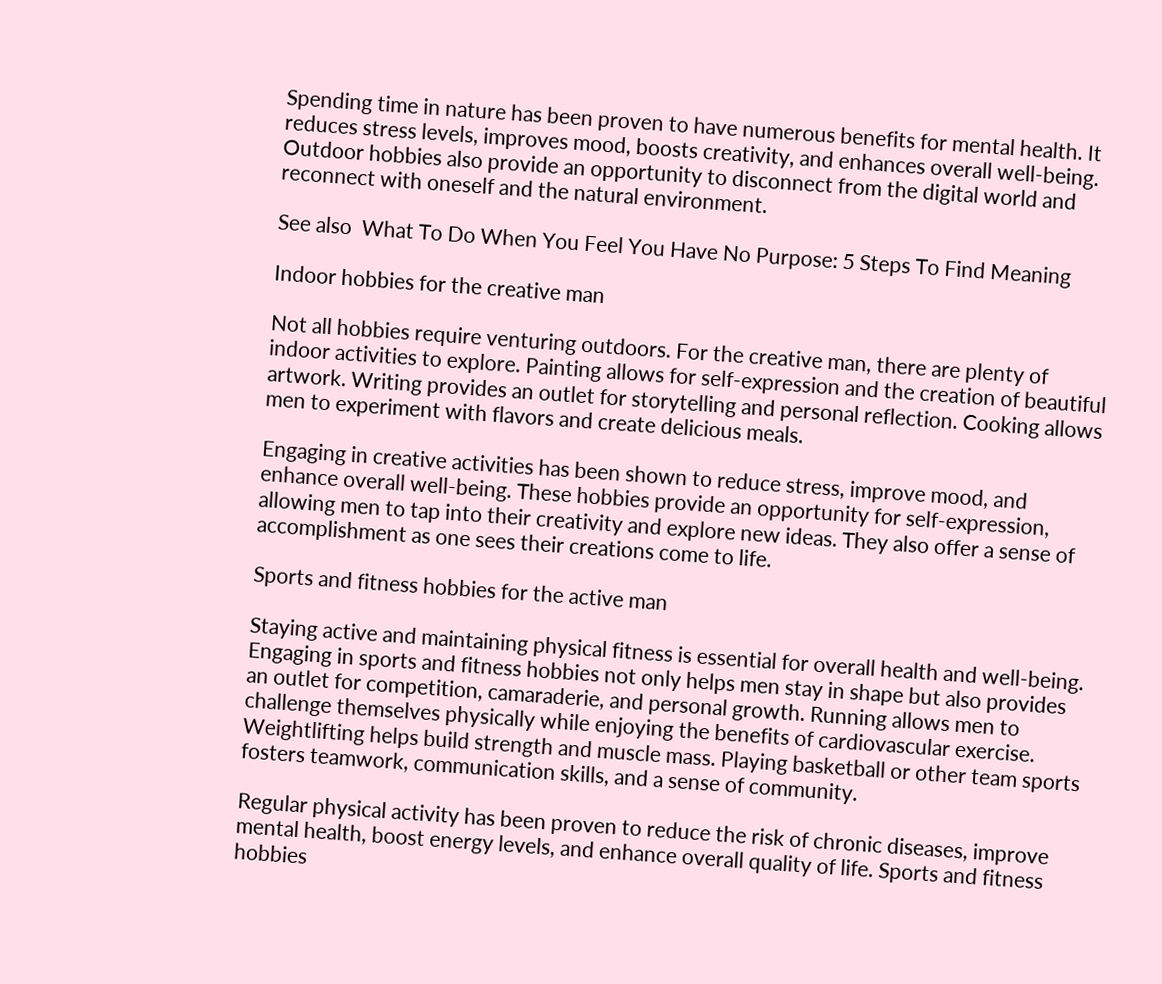Spending time in nature has been proven to have numerous benefits for mental health. It reduces stress levels, improves mood, boosts creativity, and enhances overall well-being. Outdoor hobbies also provide an opportunity to disconnect from the digital world and reconnect with oneself and the natural environment.

See also  What To Do When You Feel You Have No Purpose: 5 Steps To Find Meaning

Indoor hobbies for the creative man

Not all hobbies require venturing outdoors. For the creative man, there are plenty of indoor activities to explore. Painting allows for self-expression and the creation of beautiful artwork. Writing provides an outlet for storytelling and personal reflection. Cooking allows men to experiment with flavors and create delicious meals.

Engaging in creative activities has been shown to reduce stress, improve mood, and enhance overall well-being. These hobbies provide an opportunity for self-expression, allowing men to tap into their creativity and explore new ideas. They also offer a sense of accomplishment as one sees their creations come to life.

Sports and fitness hobbies for the active man

Staying active and maintaining physical fitness is essential for overall health and well-being. Engaging in sports and fitness hobbies not only helps men stay in shape but also provides an outlet for competition, camaraderie, and personal growth. Running allows men to challenge themselves physically while enjoying the benefits of cardiovascular exercise. Weightlifting helps build strength and muscle mass. Playing basketball or other team sports fosters teamwork, communication skills, and a sense of community.

Regular physical activity has been proven to reduce the risk of chronic diseases, improve mental health, boost energy levels, and enhance overall quality of life. Sports and fitness hobbies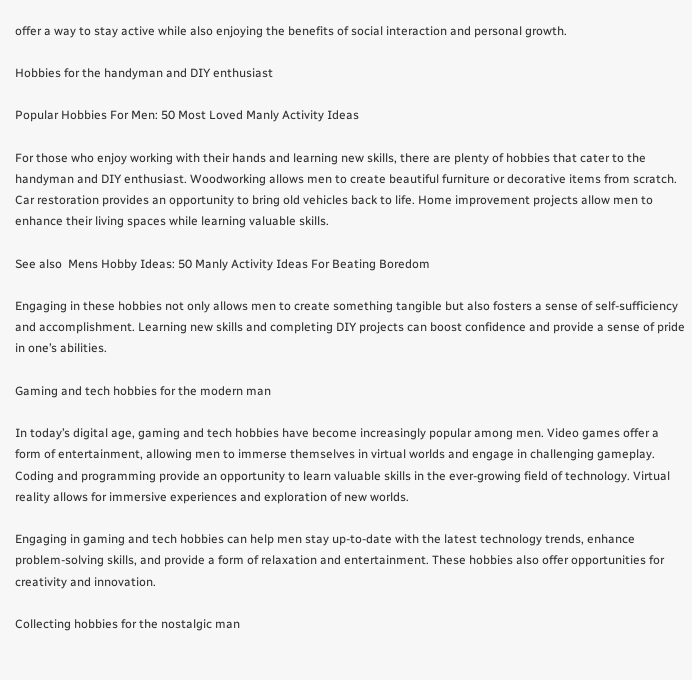offer a way to stay active while also enjoying the benefits of social interaction and personal growth.

Hobbies for the handyman and DIY enthusiast

Popular Hobbies For Men: 50 Most Loved Manly Activity Ideas

For those who enjoy working with their hands and learning new skills, there are plenty of hobbies that cater to the handyman and DIY enthusiast. Woodworking allows men to create beautiful furniture or decorative items from scratch. Car restoration provides an opportunity to bring old vehicles back to life. Home improvement projects allow men to enhance their living spaces while learning valuable skills.

See also  Mens Hobby Ideas: 50 Manly Activity Ideas For Beating Boredom

Engaging in these hobbies not only allows men to create something tangible but also fosters a sense of self-sufficiency and accomplishment. Learning new skills and completing DIY projects can boost confidence and provide a sense of pride in one’s abilities.

Gaming and tech hobbies for the modern man

In today’s digital age, gaming and tech hobbies have become increasingly popular among men. Video games offer a form of entertainment, allowing men to immerse themselves in virtual worlds and engage in challenging gameplay. Coding and programming provide an opportunity to learn valuable skills in the ever-growing field of technology. Virtual reality allows for immersive experiences and exploration of new worlds.

Engaging in gaming and tech hobbies can help men stay up-to-date with the latest technology trends, enhance problem-solving skills, and provide a form of relaxation and entertainment. These hobbies also offer opportunities for creativity and innovation.

Collecting hobbies for the nostalgic man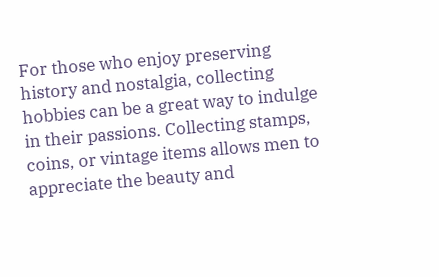For those who enjoy preserving history and nostalgia, collecting hobbies can be a great way to indulge in their passions. Collecting stamps, coins, or vintage items allows men to appreciate the beauty and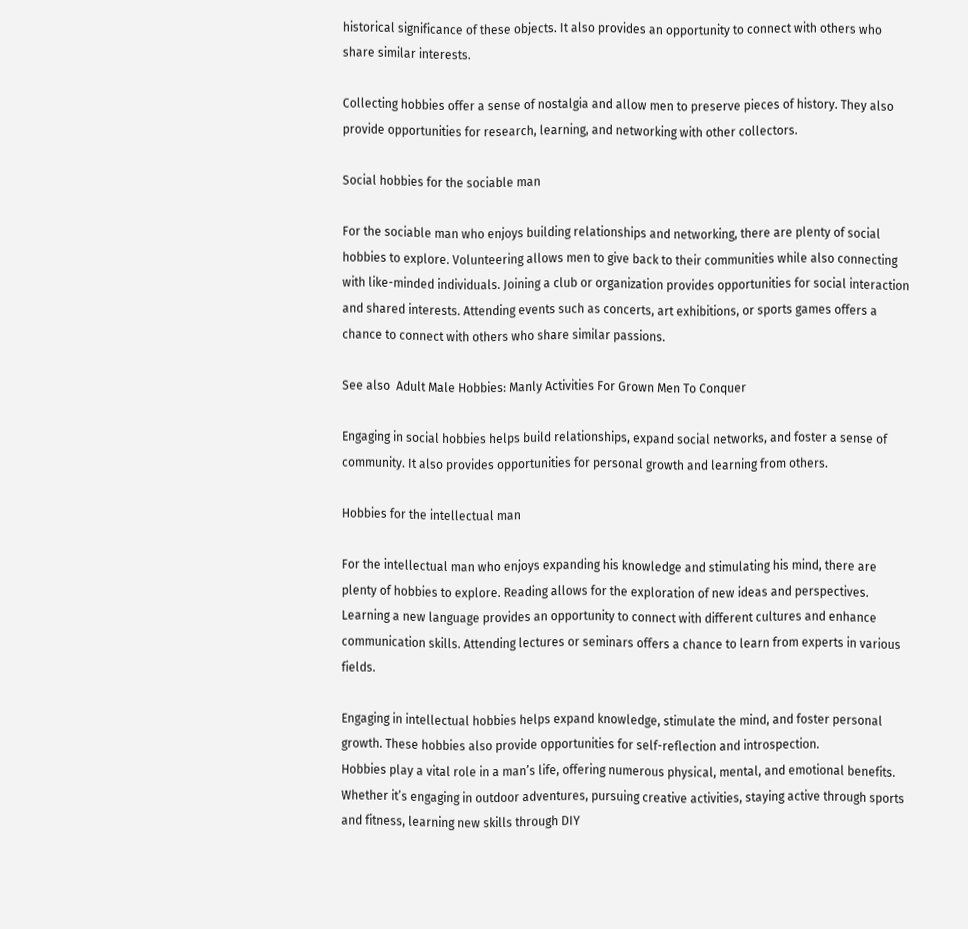historical significance of these objects. It also provides an opportunity to connect with others who share similar interests.

Collecting hobbies offer a sense of nostalgia and allow men to preserve pieces of history. They also provide opportunities for research, learning, and networking with other collectors.

Social hobbies for the sociable man

For the sociable man who enjoys building relationships and networking, there are plenty of social hobbies to explore. Volunteering allows men to give back to their communities while also connecting with like-minded individuals. Joining a club or organization provides opportunities for social interaction and shared interests. Attending events such as concerts, art exhibitions, or sports games offers a chance to connect with others who share similar passions.

See also  Adult Male Hobbies: Manly Activities For Grown Men To Conquer

Engaging in social hobbies helps build relationships, expand social networks, and foster a sense of community. It also provides opportunities for personal growth and learning from others.

Hobbies for the intellectual man

For the intellectual man who enjoys expanding his knowledge and stimulating his mind, there are plenty of hobbies to explore. Reading allows for the exploration of new ideas and perspectives. Learning a new language provides an opportunity to connect with different cultures and enhance communication skills. Attending lectures or seminars offers a chance to learn from experts in various fields.

Engaging in intellectual hobbies helps expand knowledge, stimulate the mind, and foster personal growth. These hobbies also provide opportunities for self-reflection and introspection.
Hobbies play a vital role in a man’s life, offering numerous physical, mental, and emotional benefits. Whether it’s engaging in outdoor adventures, pursuing creative activities, staying active through sports and fitness, learning new skills through DIY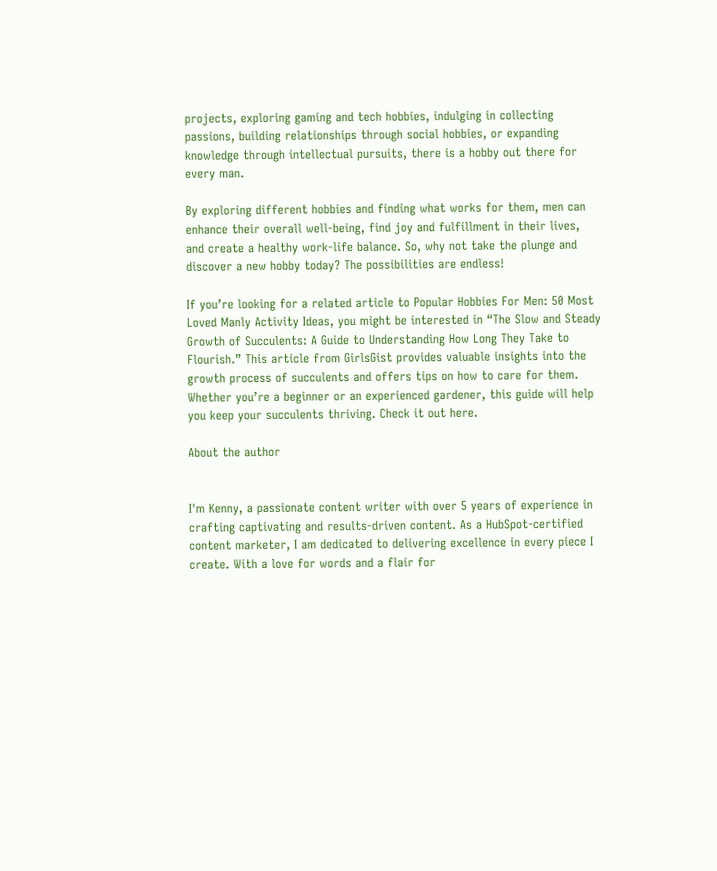projects, exploring gaming and tech hobbies, indulging in collecting passions, building relationships through social hobbies, or expanding knowledge through intellectual pursuits, there is a hobby out there for every man.

By exploring different hobbies and finding what works for them, men can enhance their overall well-being, find joy and fulfillment in their lives, and create a healthy work-life balance. So, why not take the plunge and discover a new hobby today? The possibilities are endless!

If you’re looking for a related article to Popular Hobbies For Men: 50 Most Loved Manly Activity Ideas, you might be interested in “The Slow and Steady Growth of Succulents: A Guide to Understanding How Long They Take to Flourish.” This article from GirlsGist provides valuable insights into the growth process of succulents and offers tips on how to care for them. Whether you’re a beginner or an experienced gardener, this guide will help you keep your succulents thriving. Check it out here.

About the author


I'm Kenny, a passionate content writer with over 5 years of experience in crafting captivating and results-driven content. As a HubSpot-certified content marketer, I am dedicated to delivering excellence in every piece I create. With a love for words and a flair for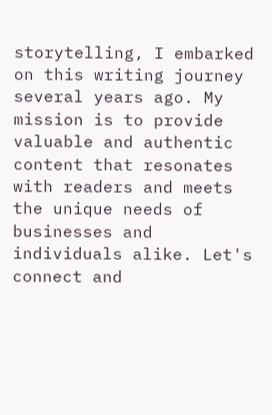storytelling, I embarked on this writing journey several years ago. My mission is to provide valuable and authentic content that resonates with readers and meets the unique needs of businesses and individuals alike. Let's connect and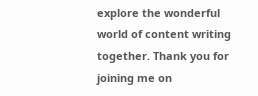explore the wonderful world of content writing together. Thank you for joining me on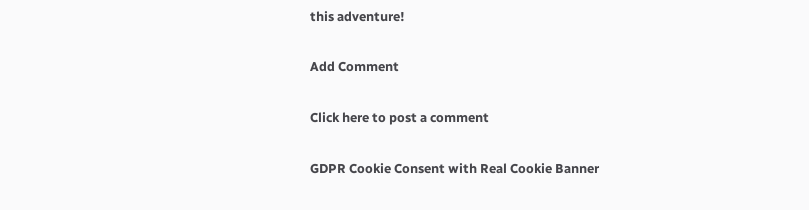this adventure!

Add Comment

Click here to post a comment

GDPR Cookie Consent with Real Cookie Banner